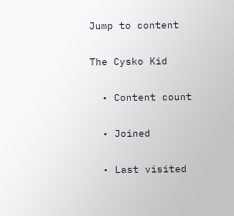Jump to content

The Cysko Kid

  • Content count

  • Joined

  • Last visited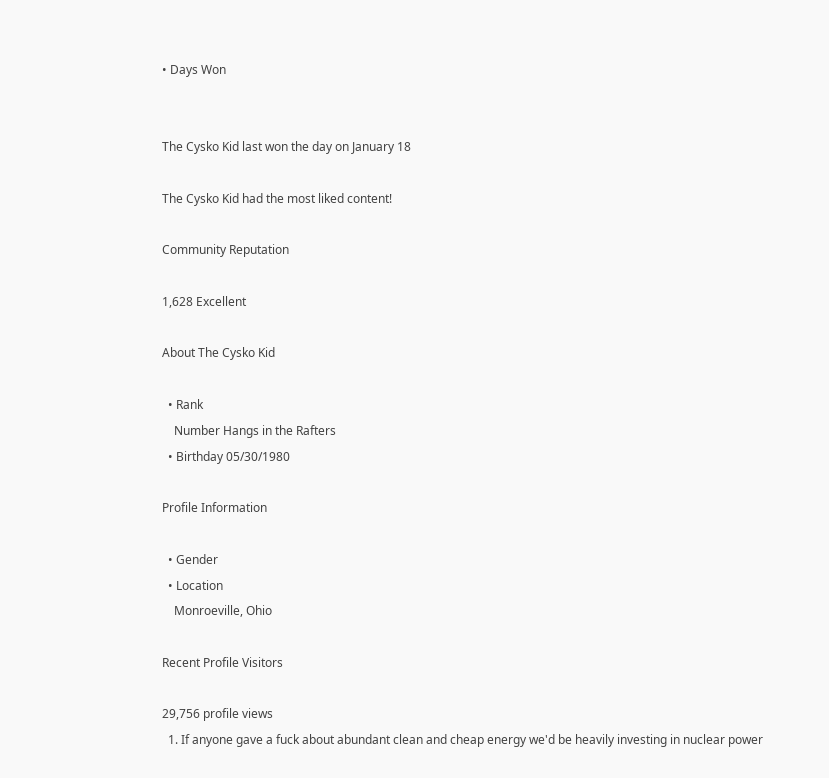• Days Won


The Cysko Kid last won the day on January 18

The Cysko Kid had the most liked content!

Community Reputation

1,628 Excellent

About The Cysko Kid

  • Rank
    Number Hangs in the Rafters
  • Birthday 05/30/1980

Profile Information

  • Gender
  • Location
    Monroeville, Ohio

Recent Profile Visitors

29,756 profile views
  1. If anyone gave a fuck about abundant clean and cheap energy we'd be heavily investing in nuclear power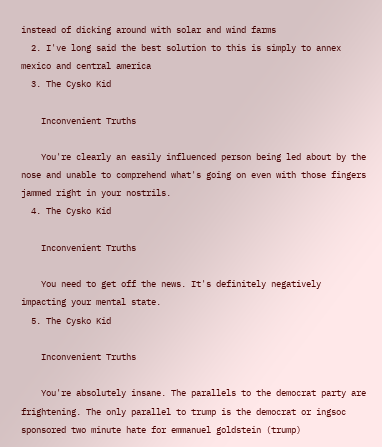instead of dicking around with solar and wind farms
  2. I've long said the best solution to this is simply to annex mexico and central america
  3. The Cysko Kid

    Inconvenient Truths

    You're clearly an easily influenced person being led about by the nose and unable to comprehend what's going on even with those fingers jammed right in your nostrils.
  4. The Cysko Kid

    Inconvenient Truths

    You need to get off the news. It's definitely negatively impacting your mental state.
  5. The Cysko Kid

    Inconvenient Truths

    You're absolutely insane. The parallels to the democrat party are frightening. The only parallel to trump is the democrat or ingsoc sponsored two minute hate for emmanuel goldstein (trump)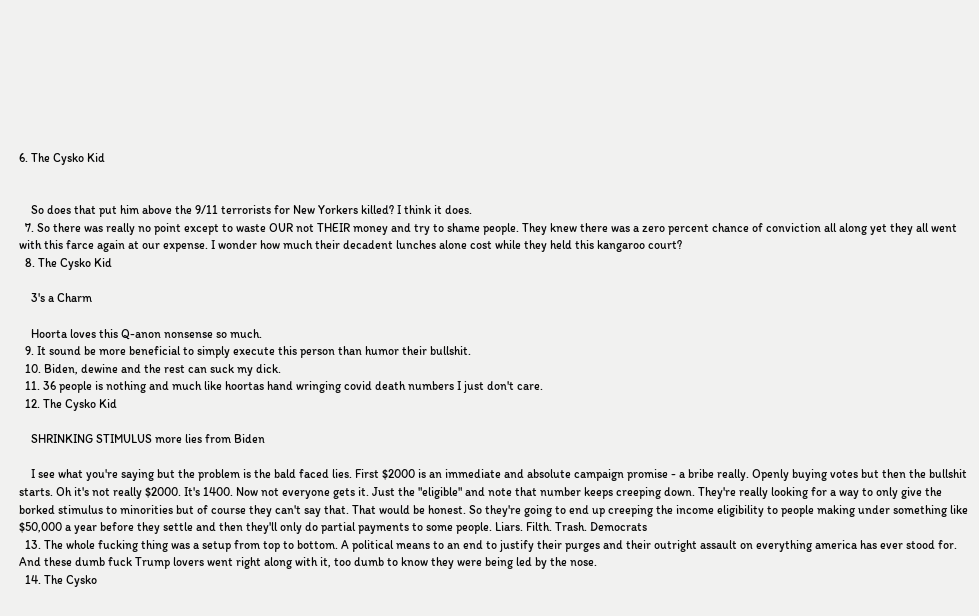6. The Cysko Kid


    So does that put him above the 9/11 terrorists for New Yorkers killed? I think it does.
  7. So there was really no point except to waste OUR not THEIR money and try to shame people. They knew there was a zero percent chance of conviction all along yet they all went with this farce again at our expense. I wonder how much their decadent lunches alone cost while they held this kangaroo court?
  8. The Cysko Kid

    3's a Charm

    Hoorta loves this Q-anon nonsense so much.
  9. It sound be more beneficial to simply execute this person than humor their bullshit.
  10. Biden, dewine and the rest can suck my dick.
  11. 36 people is nothing and much like hoortas hand wringing covid death numbers I just don't care.
  12. The Cysko Kid

    SHRINKING STIMULUS more lies from Biden

    I see what you're saying but the problem is the bald faced lies. First $2000 is an immediate and absolute campaign promise - a bribe really. Openly buying votes but then the bullshit starts. Oh it's not really $2000. It's 1400. Now not everyone gets it. Just the "eligible" and note that number keeps creeping down. They're really looking for a way to only give the borked stimulus to minorities but of course they can't say that. That would be honest. So they're going to end up creeping the income eligibility to people making under something like $50,000 a year before they settle and then they'll only do partial payments to some people. Liars. Filth. Trash. Democrats
  13. The whole fucking thing was a setup from top to bottom. A political means to an end to justify their purges and their outright assault on everything america has ever stood for. And these dumb fuck Trump lovers went right along with it, too dumb to know they were being led by the nose.
  14. The Cysko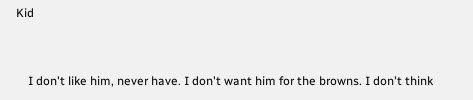Kid


    I don't like him, never have. I don't want him for the browns. I don't think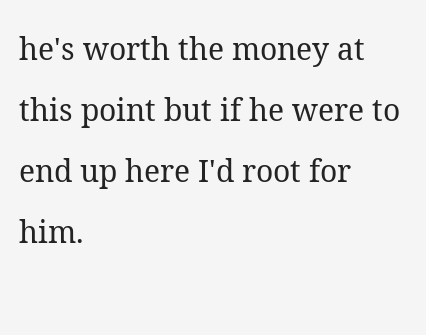he's worth the money at this point but if he were to end up here I'd root for him.